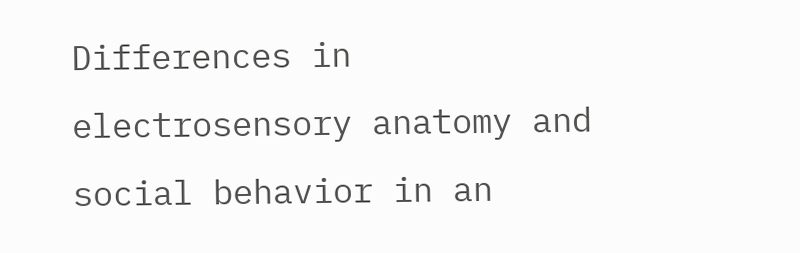Differences in electrosensory anatomy and social behavior in an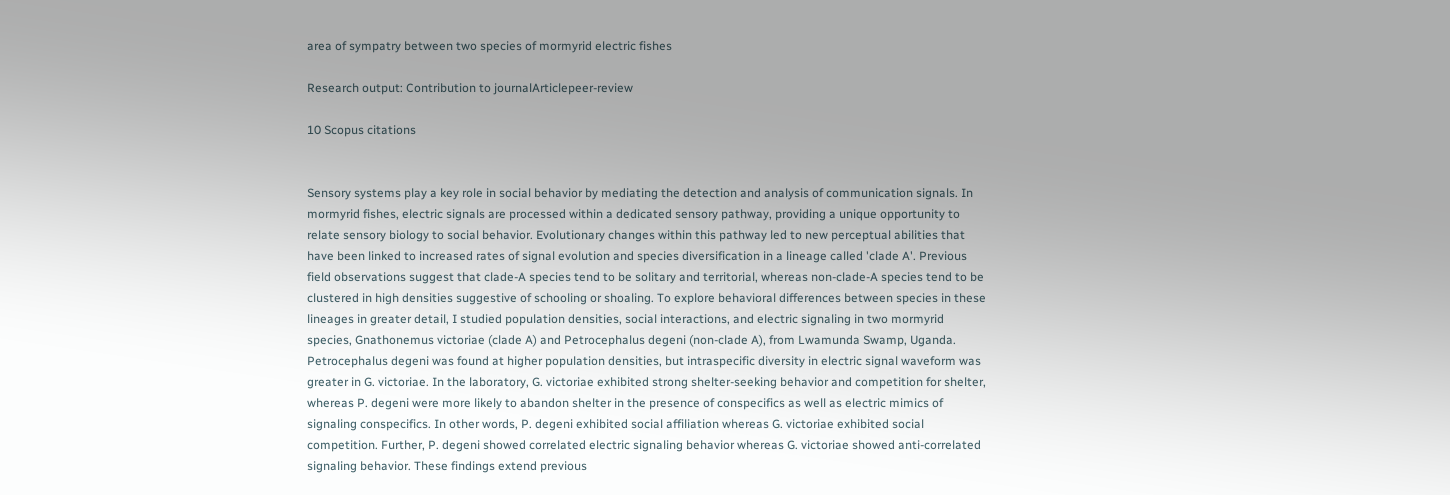area of sympatry between two species of mormyrid electric fishes

Research output: Contribution to journalArticlepeer-review

10 Scopus citations


Sensory systems play a key role in social behavior by mediating the detection and analysis of communication signals. In mormyrid fishes, electric signals are processed within a dedicated sensory pathway, providing a unique opportunity to relate sensory biology to social behavior. Evolutionary changes within this pathway led to new perceptual abilities that have been linked to increased rates of signal evolution and species diversification in a lineage called 'clade A'. Previous field observations suggest that clade-A species tend to be solitary and territorial, whereas non-clade-A species tend to be clustered in high densities suggestive of schooling or shoaling. To explore behavioral differences between species in these lineages in greater detail, I studied population densities, social interactions, and electric signaling in two mormyrid species, Gnathonemus victoriae (clade A) and Petrocephalus degeni (non-clade A), from Lwamunda Swamp, Uganda. Petrocephalus degeni was found at higher population densities, but intraspecific diversity in electric signal waveform was greater in G. victoriae. In the laboratory, G. victoriae exhibited strong shelter-seeking behavior and competition for shelter, whereas P. degeni were more likely to abandon shelter in the presence of conspecifics as well as electric mimics of signaling conspecifics. In other words, P. degeni exhibited social affiliation whereas G. victoriae exhibited social competition. Further, P. degeni showed correlated electric signaling behavior whereas G. victoriae showed anti-correlated signaling behavior. These findings extend previous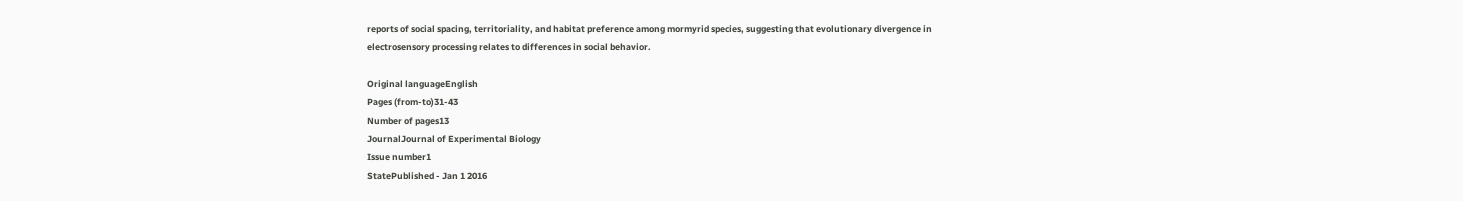reports of social spacing, territoriality, and habitat preference among mormyrid species, suggesting that evolutionary divergence in electrosensory processing relates to differences in social behavior.

Original languageEnglish
Pages (from-to)31-43
Number of pages13
JournalJournal of Experimental Biology
Issue number1
StatePublished - Jan 1 2016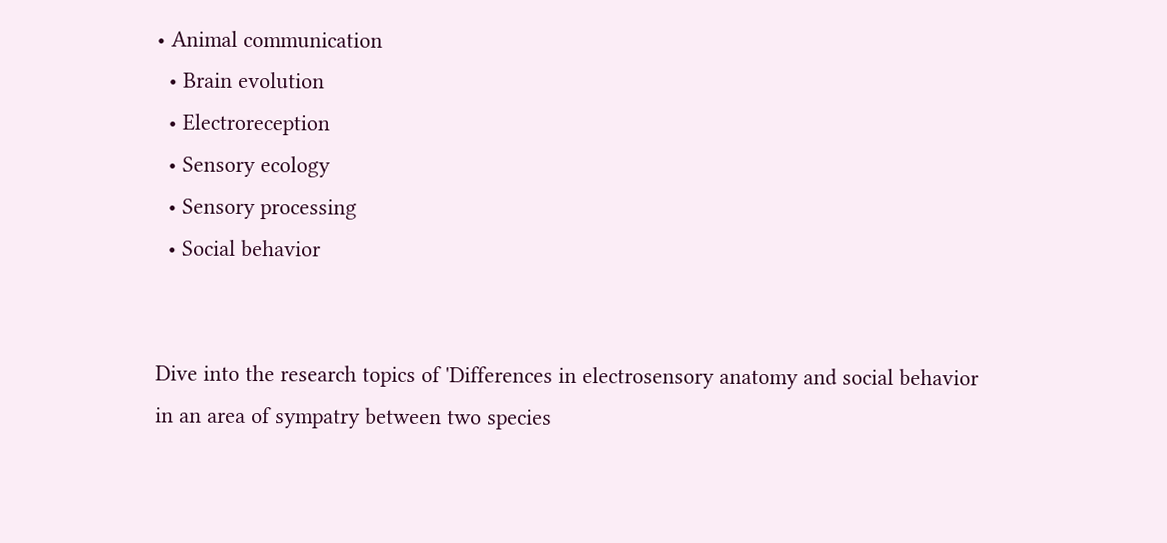• Animal communication
  • Brain evolution
  • Electroreception
  • Sensory ecology
  • Sensory processing
  • Social behavior


Dive into the research topics of 'Differences in electrosensory anatomy and social behavior in an area of sympatry between two species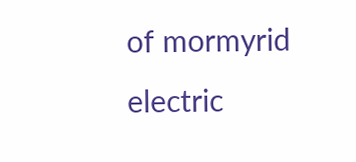of mormyrid electric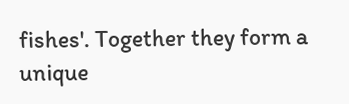fishes'. Together they form a unique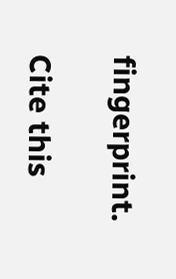fingerprint.

Cite this